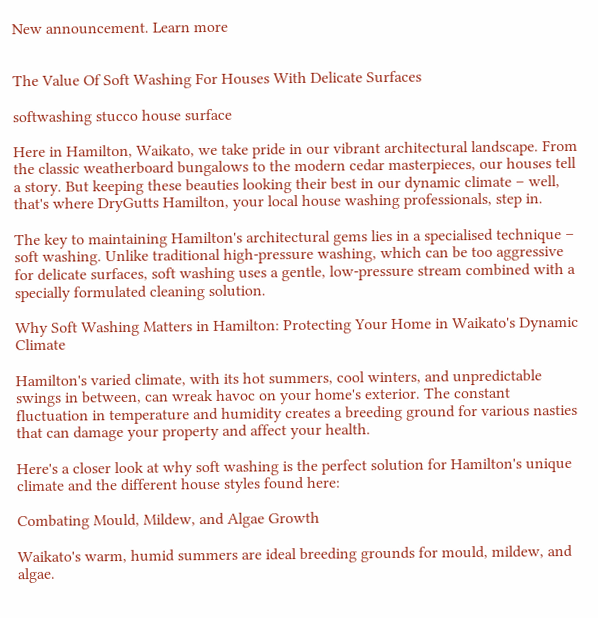New announcement. Learn more


The Value Of Soft Washing For Houses With Delicate Surfaces

softwashing stucco house surface

Here in Hamilton, Waikato, we take pride in our vibrant architectural landscape. From the classic weatherboard bungalows to the modern cedar masterpieces, our houses tell a story. But keeping these beauties looking their best in our dynamic climate – well, that's where DryGutts Hamilton, your local house washing professionals, step in.

The key to maintaining Hamilton's architectural gems lies in a specialised technique – soft washing. Unlike traditional high-pressure washing, which can be too aggressive for delicate surfaces, soft washing uses a gentle, low-pressure stream combined with a specially formulated cleaning solution.

Why Soft Washing Matters in Hamilton: Protecting Your Home in Waikato's Dynamic Climate

Hamilton's varied climate, with its hot summers, cool winters, and unpredictable swings in between, can wreak havoc on your home's exterior. The constant fluctuation in temperature and humidity creates a breeding ground for various nasties that can damage your property and affect your health.

Here's a closer look at why soft washing is the perfect solution for Hamilton's unique climate and the different house styles found here:

Combating Mould, Mildew, and Algae Growth

Waikato's warm, humid summers are ideal breeding grounds for mould, mildew, and algae.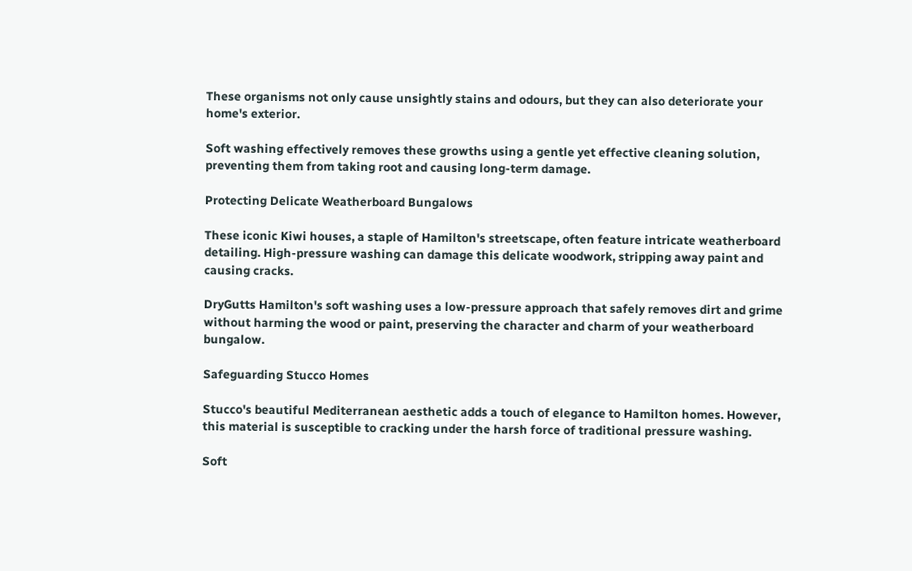These organisms not only cause unsightly stains and odours, but they can also deteriorate your home's exterior.

Soft washing effectively removes these growths using a gentle yet effective cleaning solution, preventing them from taking root and causing long-term damage.

Protecting Delicate Weatherboard Bungalows

These iconic Kiwi houses, a staple of Hamilton's streetscape, often feature intricate weatherboard detailing. High-pressure washing can damage this delicate woodwork, stripping away paint and causing cracks.

DryGutts Hamilton's soft washing uses a low-pressure approach that safely removes dirt and grime without harming the wood or paint, preserving the character and charm of your weatherboard bungalow.

Safeguarding Stucco Homes

Stucco's beautiful Mediterranean aesthetic adds a touch of elegance to Hamilton homes. However, this material is susceptible to cracking under the harsh force of traditional pressure washing.

Soft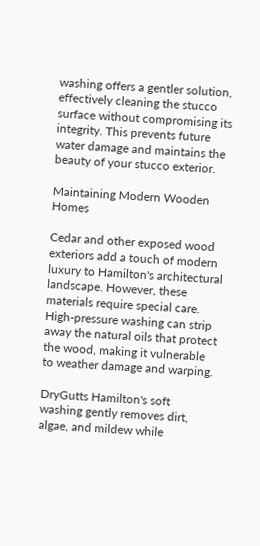washing offers a gentler solution, effectively cleaning the stucco surface without compromising its integrity. This prevents future water damage and maintains the beauty of your stucco exterior.

Maintaining Modern Wooden Homes

Cedar and other exposed wood exteriors add a touch of modern luxury to Hamilton's architectural landscape. However, these materials require special care. High-pressure washing can strip away the natural oils that protect the wood, making it vulnerable to weather damage and warping.

DryGutts Hamilton's soft washing gently removes dirt, algae, and mildew while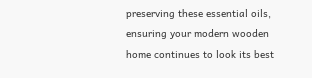preserving these essential oils, ensuring your modern wooden home continues to look its best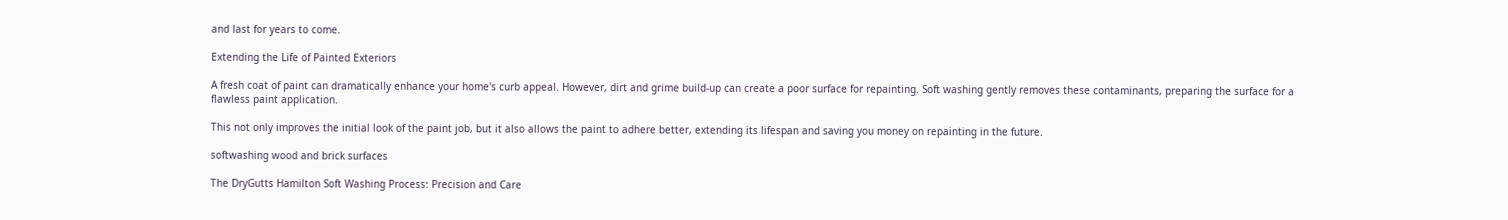and last for years to come.

Extending the Life of Painted Exteriors

A fresh coat of paint can dramatically enhance your home's curb appeal. However, dirt and grime build-up can create a poor surface for repainting. Soft washing gently removes these contaminants, preparing the surface for a flawless paint application.

This not only improves the initial look of the paint job, but it also allows the paint to adhere better, extending its lifespan and saving you money on repainting in the future.

softwashing wood and brick surfaces

The DryGutts Hamilton Soft Washing Process: Precision and Care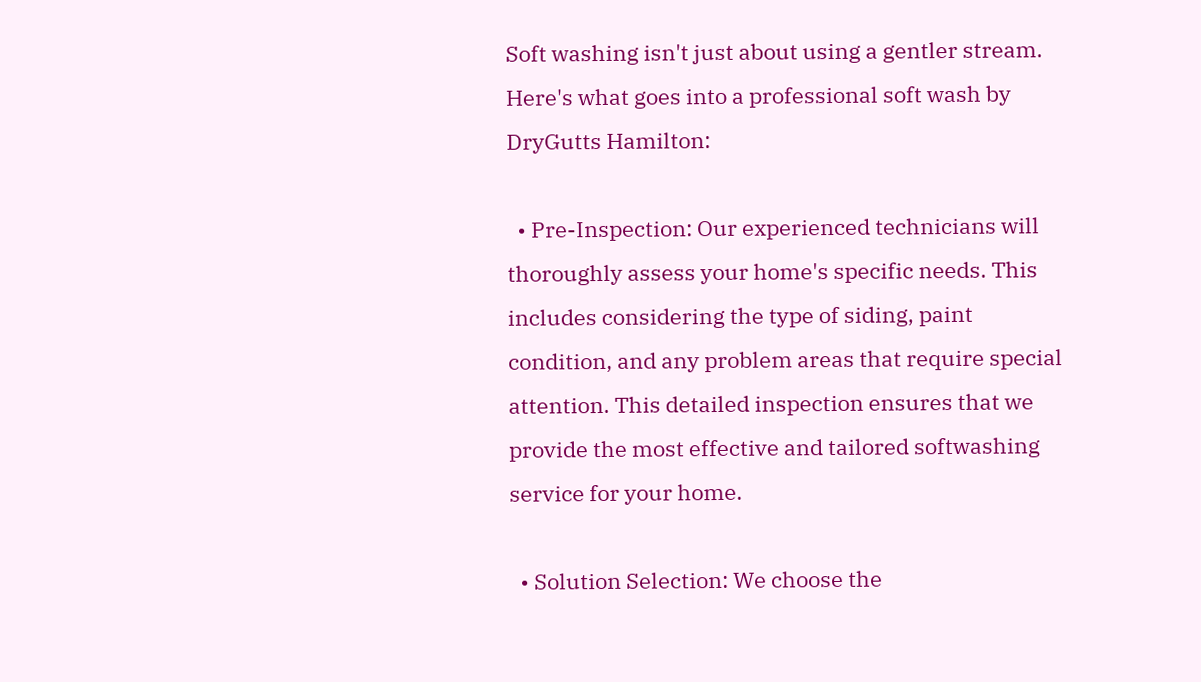Soft washing isn't just about using a gentler stream. Here's what goes into a professional soft wash by DryGutts Hamilton:

  • Pre-Inspection: Our experienced technicians will thoroughly assess your home's specific needs. This includes considering the type of siding, paint condition, and any problem areas that require special attention. This detailed inspection ensures that we provide the most effective and tailored softwashing service for your home.

  • Solution Selection: We choose the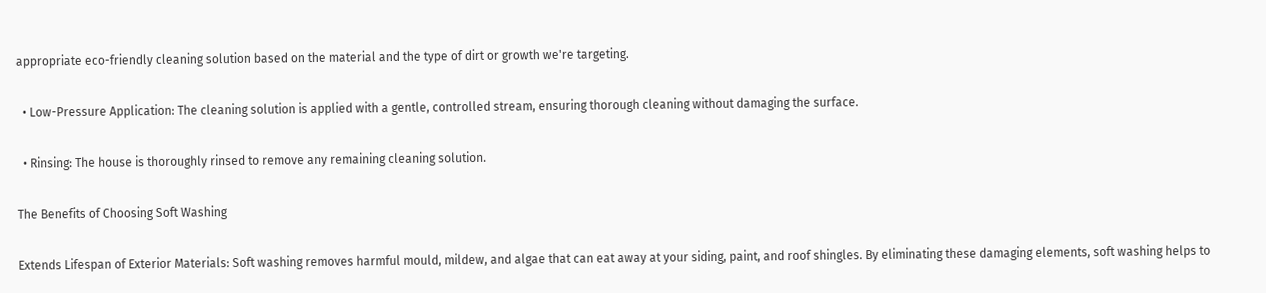appropriate eco-friendly cleaning solution based on the material and the type of dirt or growth we're targeting.

  • Low-Pressure Application: The cleaning solution is applied with a gentle, controlled stream, ensuring thorough cleaning without damaging the surface.

  • Rinsing: The house is thoroughly rinsed to remove any remaining cleaning solution.

The Benefits of Choosing Soft Washing

Extends Lifespan of Exterior Materials: Soft washing removes harmful mould, mildew, and algae that can eat away at your siding, paint, and roof shingles. By eliminating these damaging elements, soft washing helps to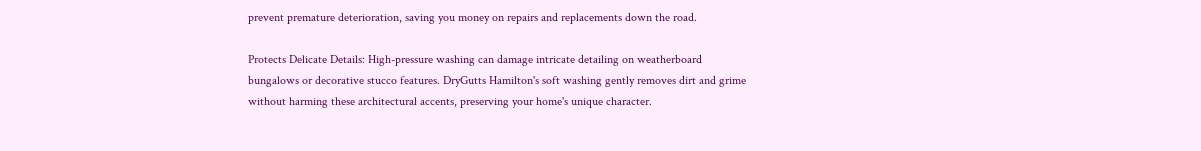prevent premature deterioration, saving you money on repairs and replacements down the road.

Protects Delicate Details: High-pressure washing can damage intricate detailing on weatherboard bungalows or decorative stucco features. DryGutts Hamilton's soft washing gently removes dirt and grime without harming these architectural accents, preserving your home's unique character.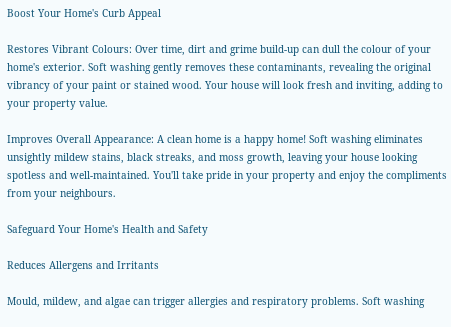Boost Your Home's Curb Appeal

Restores Vibrant Colours: Over time, dirt and grime build-up can dull the colour of your home's exterior. Soft washing gently removes these contaminants, revealing the original vibrancy of your paint or stained wood. Your house will look fresh and inviting, adding to your property value.

Improves Overall Appearance: A clean home is a happy home! Soft washing eliminates unsightly mildew stains, black streaks, and moss growth, leaving your house looking spotless and well-maintained. You'll take pride in your property and enjoy the compliments from your neighbours.

Safeguard Your Home's Health and Safety

Reduces Allergens and Irritants

Mould, mildew, and algae can trigger allergies and respiratory problems. Soft washing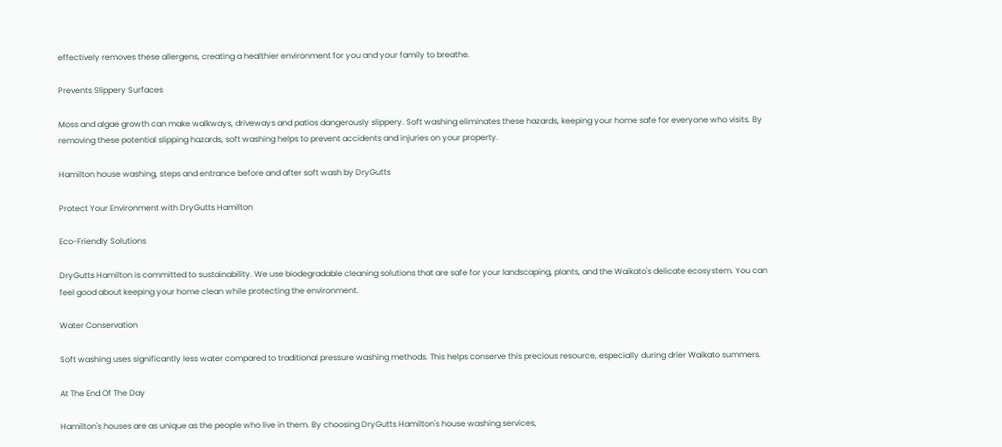effectively removes these allergens, creating a healthier environment for you and your family to breathe.

Prevents Slippery Surfaces

Moss and algae growth can make walkways, driveways and patios dangerously slippery. Soft washing eliminates these hazards, keeping your home safe for everyone who visits. By removing these potential slipping hazards, soft washing helps to prevent accidents and injuries on your property.

Hamilton house washing, steps and entrance before and after soft wash by DryGutts

Protect Your Environment with DryGutts Hamilton

Eco-Friendly Solutions

DryGutts Hamilton is committed to sustainability. We use biodegradable cleaning solutions that are safe for your landscaping, plants, and the Waikato's delicate ecosystem. You can feel good about keeping your home clean while protecting the environment.

Water Conservation

Soft washing uses significantly less water compared to traditional pressure washing methods. This helps conserve this precious resource, especially during drier Waikato summers.

At The End Of The Day

Hamilton's houses are as unique as the people who live in them. By choosing DryGutts Hamilton's house washing services,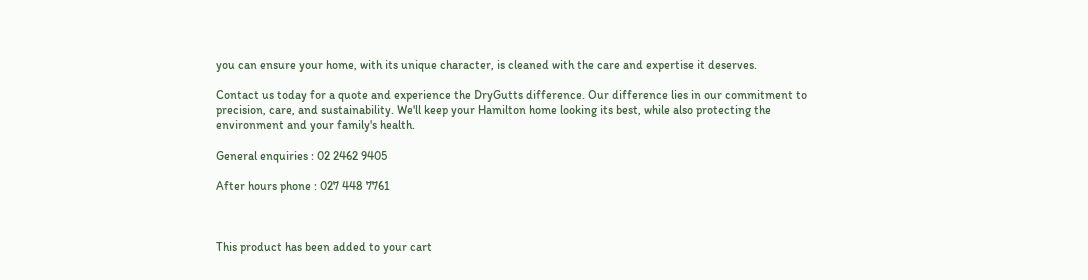you can ensure your home, with its unique character, is cleaned with the care and expertise it deserves.

Contact us today for a quote and experience the DryGutts difference. Our difference lies in our commitment to precision, care, and sustainability. We'll keep your Hamilton home looking its best, while also protecting the environment and your family's health.

General enquiries : 02 2462 9405

After hours phone : 027 448 7761



This product has been added to your cart